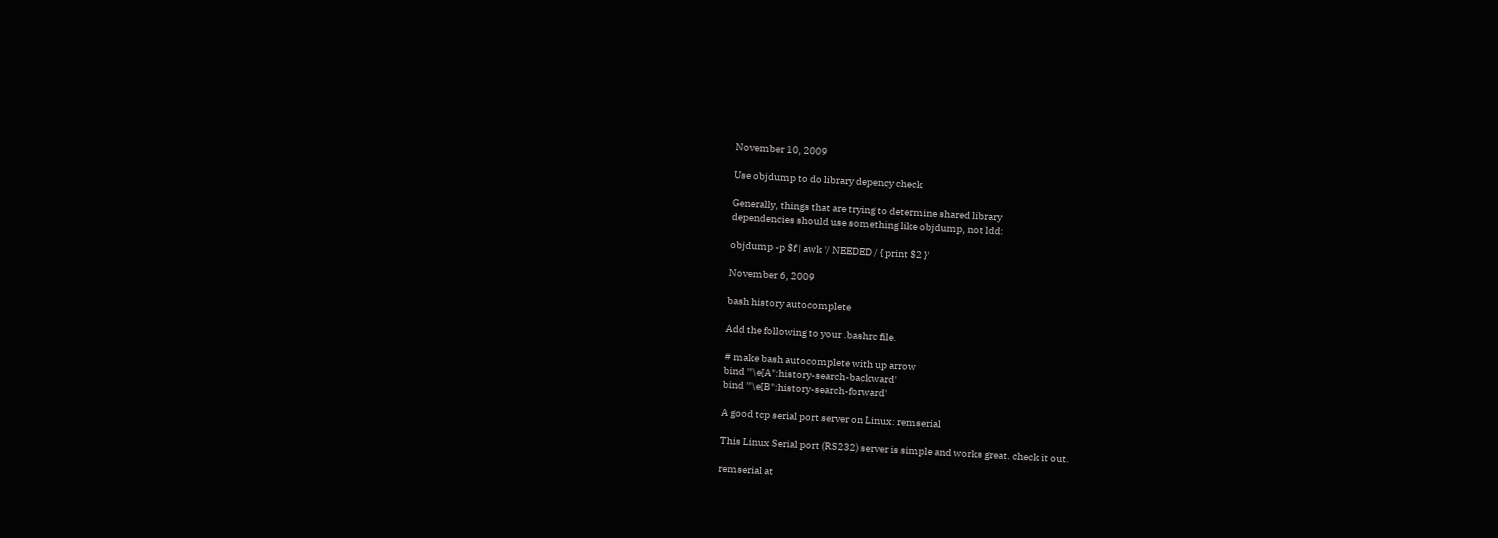November 10, 2009

Use objdump to do library depency check

Generally, things that are trying to determine shared library
dependencies should use something like objdump, not ldd:

objdump -p $f | awk '/ NEEDED / { print $2 }'

November 6, 2009

bash history autocomplete

Add the following to your .bashrc file.

# make bash autocomplete with up arrow
bind '"\e[A":history-search-backward'
bind '"\e[B":history-search-forward'

A good tcp serial port server on Linux: remserial

This Linux Serial port (RS232) server is simple and works great. check it out.

remserial at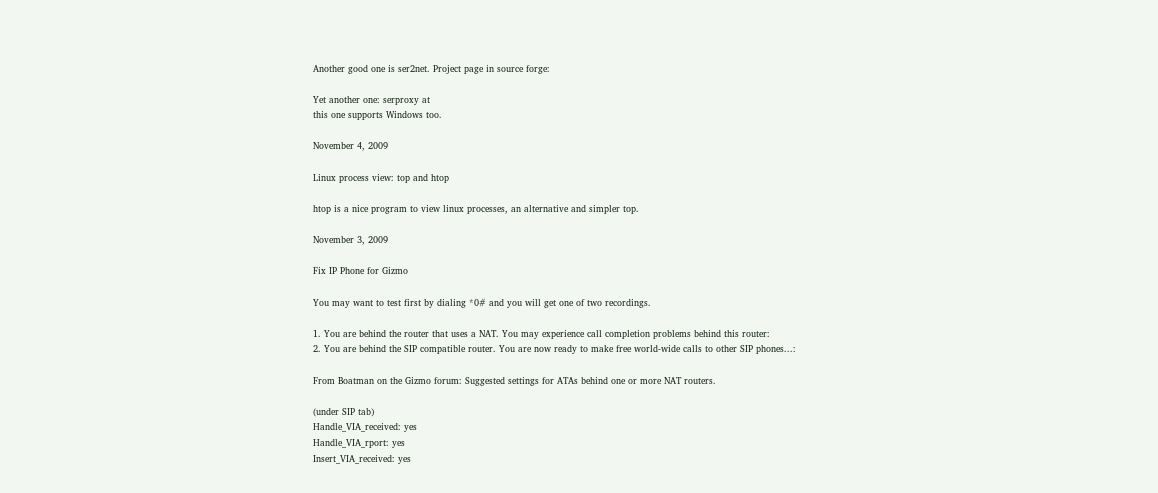Another good one is ser2net. Project page in source forge:

Yet another one: serproxy at
this one supports Windows too.

November 4, 2009

Linux process view: top and htop

htop is a nice program to view linux processes, an alternative and simpler top.

November 3, 2009

Fix IP Phone for Gizmo

You may want to test first by dialing *0# and you will get one of two recordings.

1. You are behind the router that uses a NAT. You may experience call completion problems behind this router:
2. You are behind the SIP compatible router. You are now ready to make free world-wide calls to other SIP phones...:

From Boatman on the Gizmo forum: Suggested settings for ATAs behind one or more NAT routers.

(under SIP tab)
Handle_VIA_received: yes
Handle_VIA_rport: yes
Insert_VIA_received: yes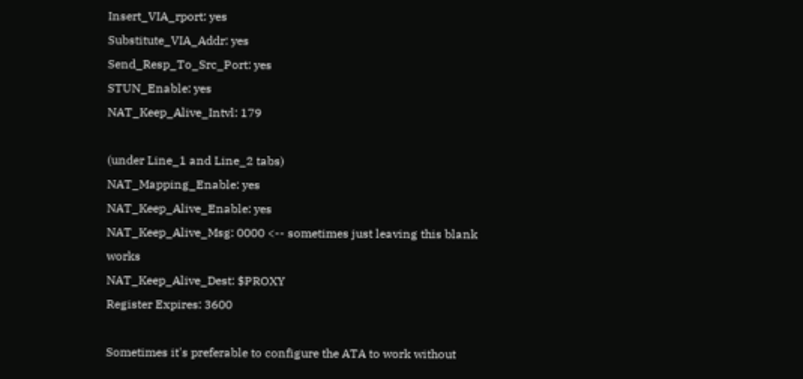Insert_VIA_rport: yes
Substitute_VIA_Addr: yes
Send_Resp_To_Src_Port: yes
STUN_Enable: yes
NAT_Keep_Alive_Intvl: 179

(under Line_1 and Line_2 tabs)
NAT_Mapping_Enable: yes
NAT_Keep_Alive_Enable: yes
NAT_Keep_Alive_Msg: 0000 <-- sometimes just leaving this blank works
NAT_Keep_Alive_Dest: $PROXY
Register Expires: 3600

Sometimes it's preferable to configure the ATA to work without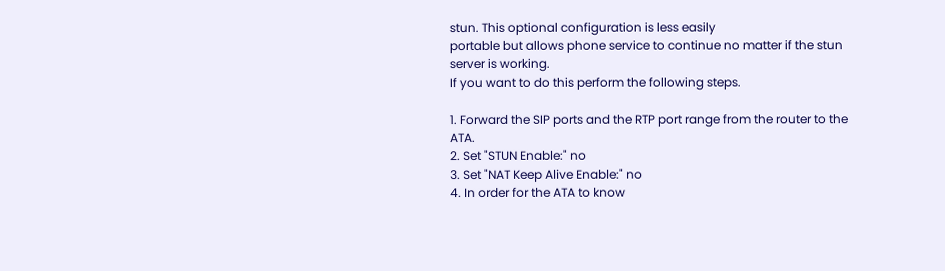stun. This optional configuration is less easily
portable but allows phone service to continue no matter if the stun server is working.
If you want to do this perform the following steps.

1. Forward the SIP ports and the RTP port range from the router to the ATA.
2. Set "STUN Enable:" no
3. Set "NAT Keep Alive Enable:" no
4. In order for the ATA to know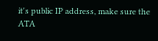it's public IP address, make sure the ATA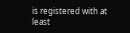is registered with at least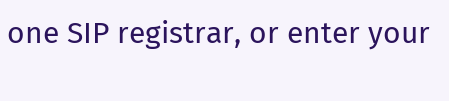one SIP registrar, or enter your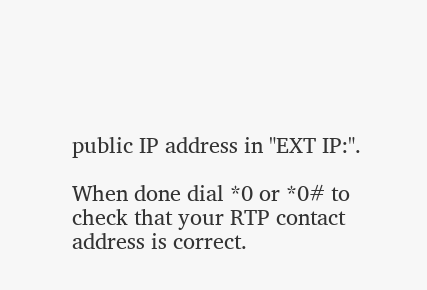public IP address in "EXT IP:".

When done dial *0 or *0# to check that your RTP contact address is correct.